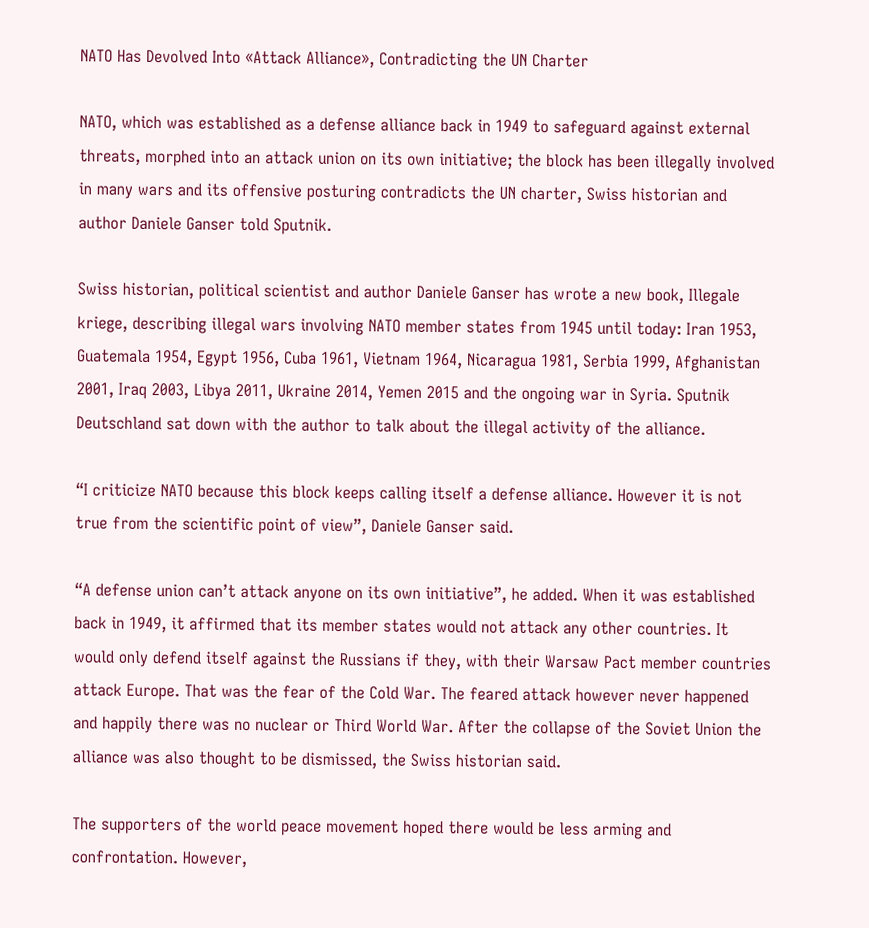NATO Has Devolved Into «Attack Alliance», Contradicting the UN Charter

NATO, which was established as a defense alliance back in 1949 to safeguard against external threats, morphed into an attack union on its own initiative; the block has been illegally involved in many wars and its offensive posturing contradicts the UN charter, Swiss historian and author Daniele Ganser told Sputnik.

Swiss historian, political scientist and author Daniele Ganser has wrote a new book, Illegale kriege, describing illegal wars involving NATO member states from 1945 until today: Iran 1953, Guatemala 1954, Egypt 1956, Cuba 1961, Vietnam 1964, Nicaragua 1981, Serbia 1999, Afghanistan 2001, Iraq 2003, Libya 2011, Ukraine 2014, Yemen 2015 and the ongoing war in Syria. Sputnik Deutschland sat down with the author to talk about the illegal activity of the alliance.

“I criticize NATO because this block keeps calling itself a defense alliance. However it is not true from the scientific point of view”, Daniele Ganser said.

“A defense union can’t attack anyone on its own initiative”, he added. When it was established back in 1949, it affirmed that its member states would not attack any other countries. It would only defend itself against the Russians if they, with their Warsaw Pact member countries attack Europe. That was the fear of the Cold War. The feared attack however never happened and happily there was no nuclear or Third World War. After the collapse of the Soviet Union the alliance was also thought to be dismissed, the Swiss historian said.

The supporters of the world peace movement hoped there would be less arming and confrontation. However,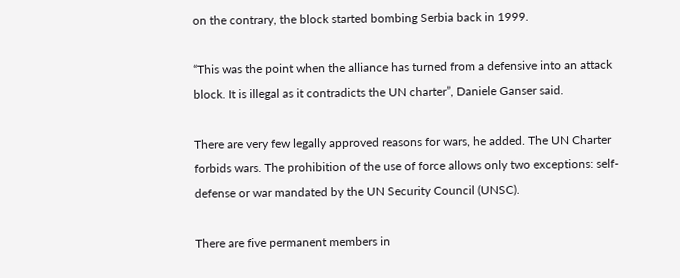on the contrary, the block started bombing Serbia back in 1999.

“This was the point when the alliance has turned from a defensive into an attack block. It is illegal as it contradicts the UN charter”, Daniele Ganser said.

There are very few legally approved reasons for wars, he added. The UN Charter forbids wars. The prohibition of the use of force allows only two exceptions: self-defense or war mandated by the UN Security Council (UNSC).

There are five permanent members in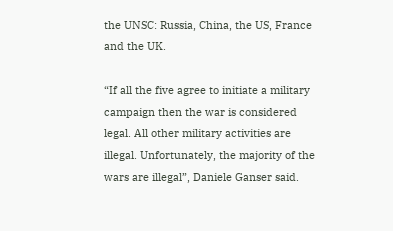the UNSC: Russia, China, the US, France and the UK.

“If all the five agree to initiate a military campaign then the war is considered legal. All other military activities are illegal. Unfortunately, the majority of the wars are illegal”, Daniele Ganser said.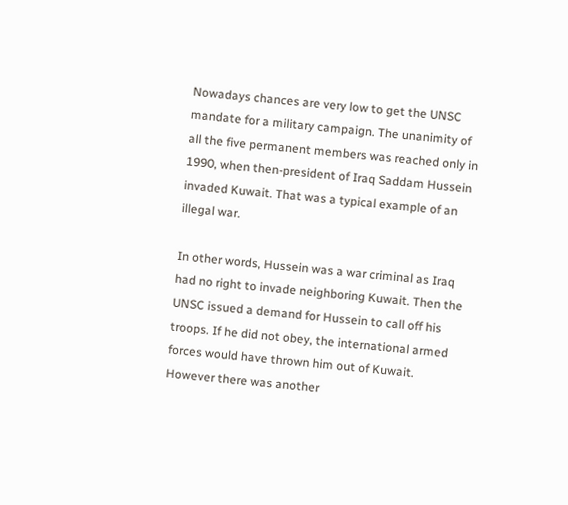Nowadays chances are very low to get the UNSC mandate for a military campaign. The unanimity of all the five permanent members was reached only in 1990, when then-president of Iraq Saddam Hussein invaded Kuwait. That was a typical example of an illegal war.

In other words, Hussein was a war criminal as Iraq had no right to invade neighboring Kuwait. Then the UNSC issued a demand for Hussein to call off his troops. If he did not obey, the international armed forces would have thrown him out of Kuwait. However there was another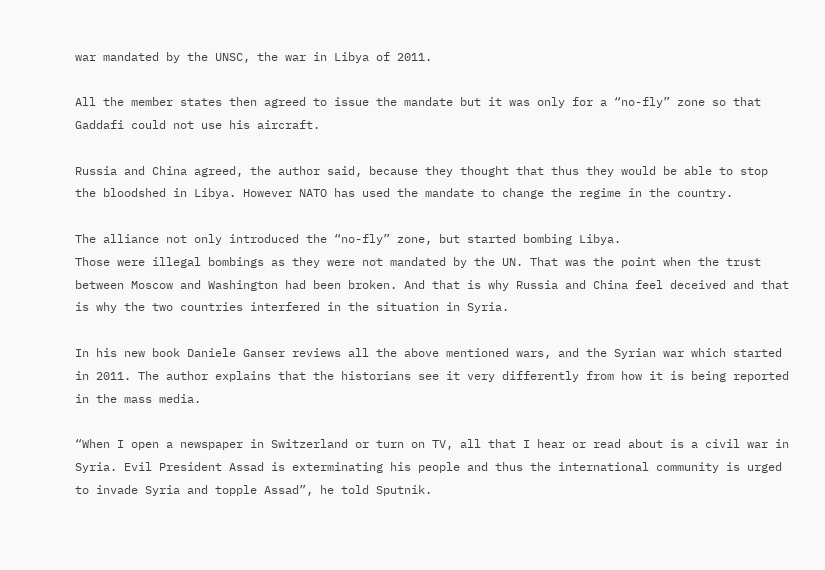war mandated by the UNSC, the war in Libya of 2011.

All the member states then agreed to issue the mandate but it was only for a “no-fly” zone so that Gaddafi could not use his aircraft.

Russia and China agreed, the author said, because they thought that thus they would be able to stop the bloodshed in Libya. However NATO has used the mandate to change the regime in the country.

The alliance not only introduced the “no-fly” zone, but started bombing Libya.
Those were illegal bombings as they were not mandated by the UN. That was the point when the trust between Moscow and Washington had been broken. And that is why Russia and China feel deceived and that is why the two countries interfered in the situation in Syria.

In his new book Daniele Ganser reviews all the above mentioned wars, and the Syrian war which started in 2011. The author explains that the historians see it very differently from how it is being reported in the mass media.

“When I open a newspaper in Switzerland or turn on TV, all that I hear or read about is a civil war in Syria. Evil President Assad is exterminating his people and thus the international community is urged to invade Syria and topple Assad”, he told Sputnik.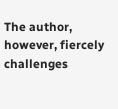The author, however, fiercely challenges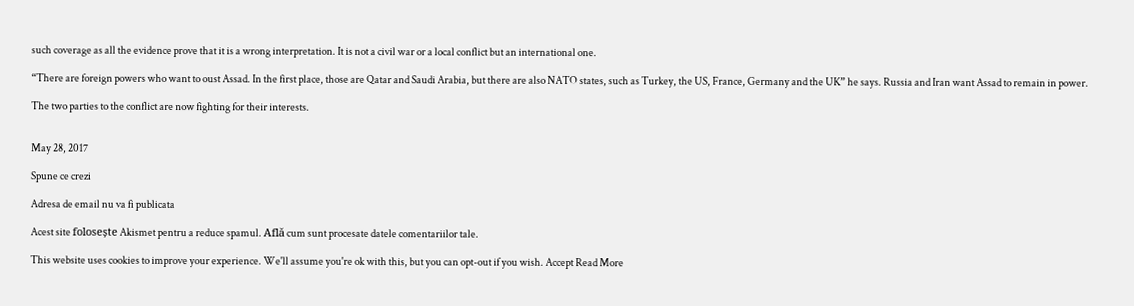such coverage as all the evidence prove that it is a wrong interpretation. It is not a civil war or a local conflict but an international one.

“There are foreign powers who want to oust Assad. In the first place, those are Qatar and Saudi Arabia, but there are also NATO states, such as Turkey, the US, France, Germany and the UK” he says. Russia and Iran want Assad to remain in power.

The two parties to the conflict are now fighting for their interests.


May 28, 2017

Spune ce crezi

Adresa de email nu va fi publicata

Acest site folosește Akismet pentru a reduce spamul. Află cum sunt procesate datele comentariilor tale.

This website uses cookies to improve your experience. We'll assume you're ok with this, but you can opt-out if you wish. Accept Read More